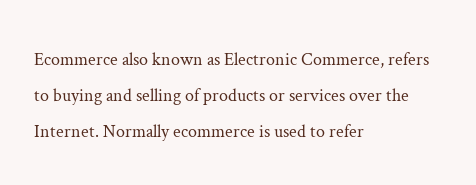Ecommerce also known as Electronic Commerce, refers to buying and selling of products or services over the Internet. Normally ecommerce is used to refer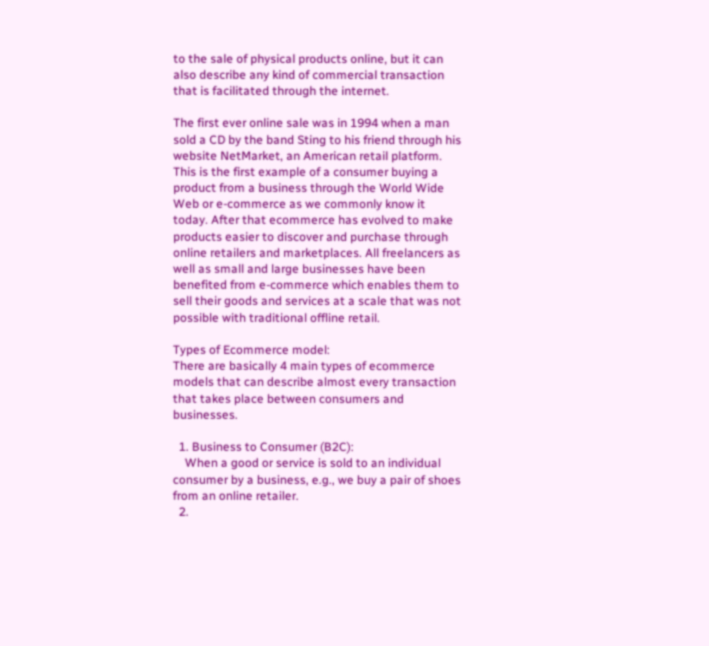to the sale of physical products online, but it can also describe any kind of commercial transaction that is facilitated through the internet.

The first ever online sale was in 1994 when a man sold a CD by the band Sting to his friend through his website NetMarket, an American retail platform. This is the first example of a consumer buying a product from a business through the World Wide Web or e-commerce as we commonly know it today. After that ecommerce has evolved to make products easier to discover and purchase through online retailers and marketplaces. All freelancers as well as small and large businesses have been benefited from e-commerce which enables them to sell their goods and services at a scale that was not possible with traditional offline retail.

Types of Ecommerce model:
There are basically 4 main types of ecommerce models that can describe almost every transaction that takes place between consumers and businesses.

  1. Business to Consumer (B2C):
    When a good or service is sold to an individual consumer by a business, e.g., we buy a pair of shoes from an online retailer.
  2.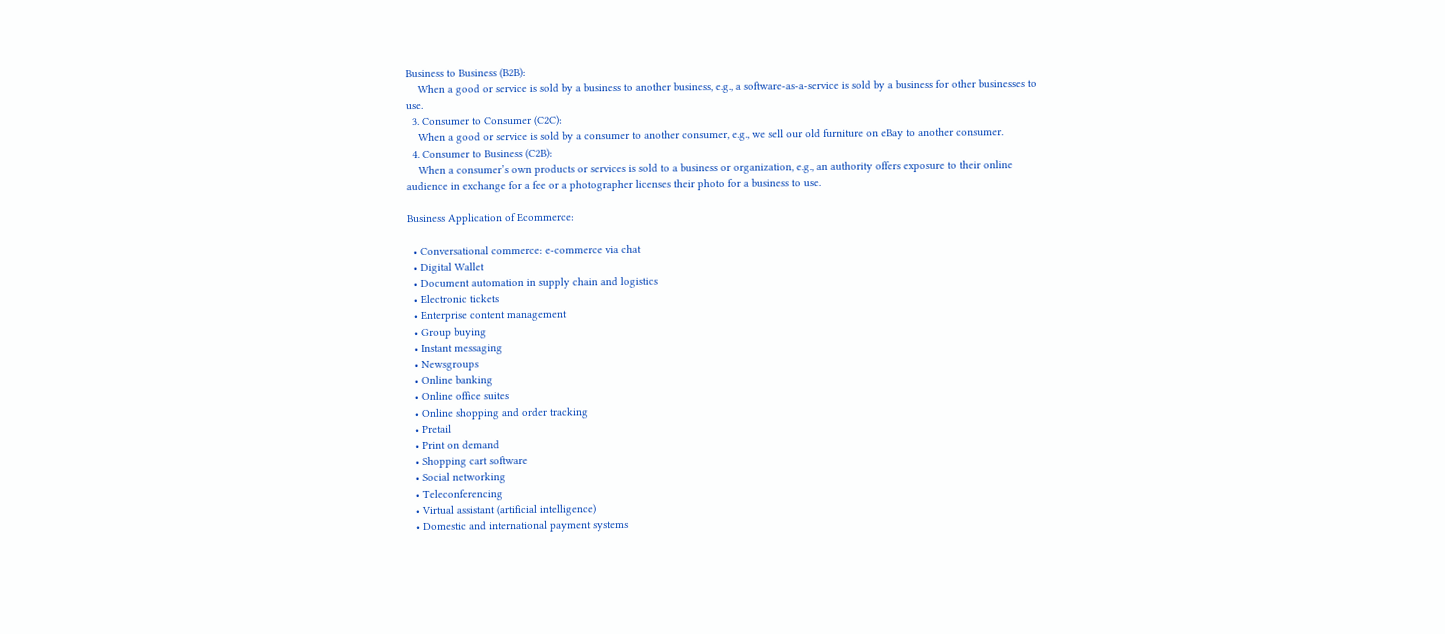Business to Business (B2B):
    When a good or service is sold by a business to another business, e.g., a software-as-a-service is sold by a business for other businesses to use.
  3. Consumer to Consumer (C2C):
    When a good or service is sold by a consumer to another consumer, e.g., we sell our old furniture on eBay to another consumer.
  4. Consumer to Business (C2B):
    When a consumer’s own products or services is sold to a business or organization, e.g., an authority offers exposure to their online audience in exchange for a fee or a photographer licenses their photo for a business to use.

Business Application of Ecommerce:

  • Conversational commerce: e-commerce via chat
  • Digital Wallet
  • Document automation in supply chain and logistics
  • Electronic tickets
  • Enterprise content management
  • Group buying
  • Instant messaging
  • Newsgroups
  • Online banking
  • Online office suites
  • Online shopping and order tracking
  • Pretail
  • Print on demand
  • Shopping cart software
  • Social networking
  • Teleconferencing
  • Virtual assistant (artificial intelligence)
  • Domestic and international payment systems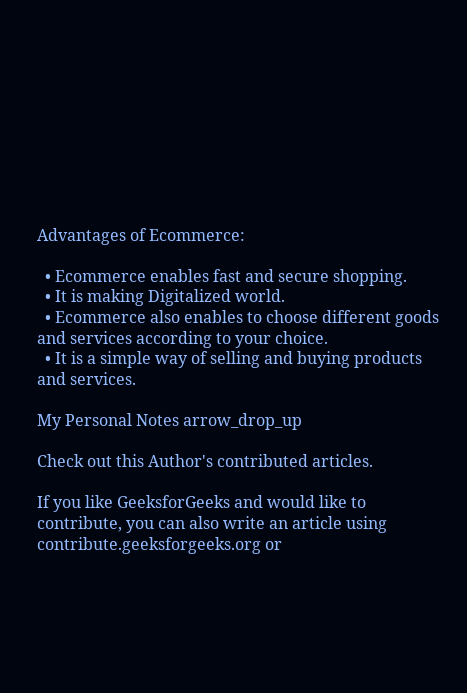Advantages of Ecommerce:

  • Ecommerce enables fast and secure shopping.
  • It is making Digitalized world.
  • Ecommerce also enables to choose different goods and services according to your choice.
  • It is a simple way of selling and buying products and services.

My Personal Notes arrow_drop_up

Check out this Author's contributed articles.

If you like GeeksforGeeks and would like to contribute, you can also write an article using contribute.geeksforgeeks.org or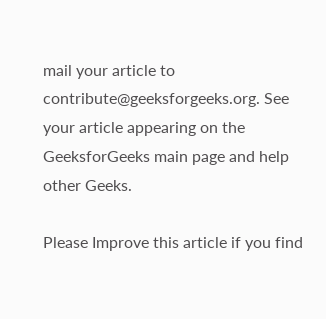mail your article to contribute@geeksforgeeks.org. See your article appearing on the GeeksforGeeks main page and help other Geeks.

Please Improve this article if you find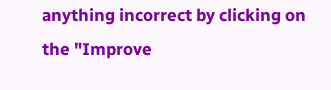anything incorrect by clicking on the "Improve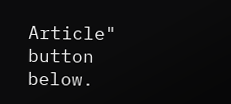Article" button below.